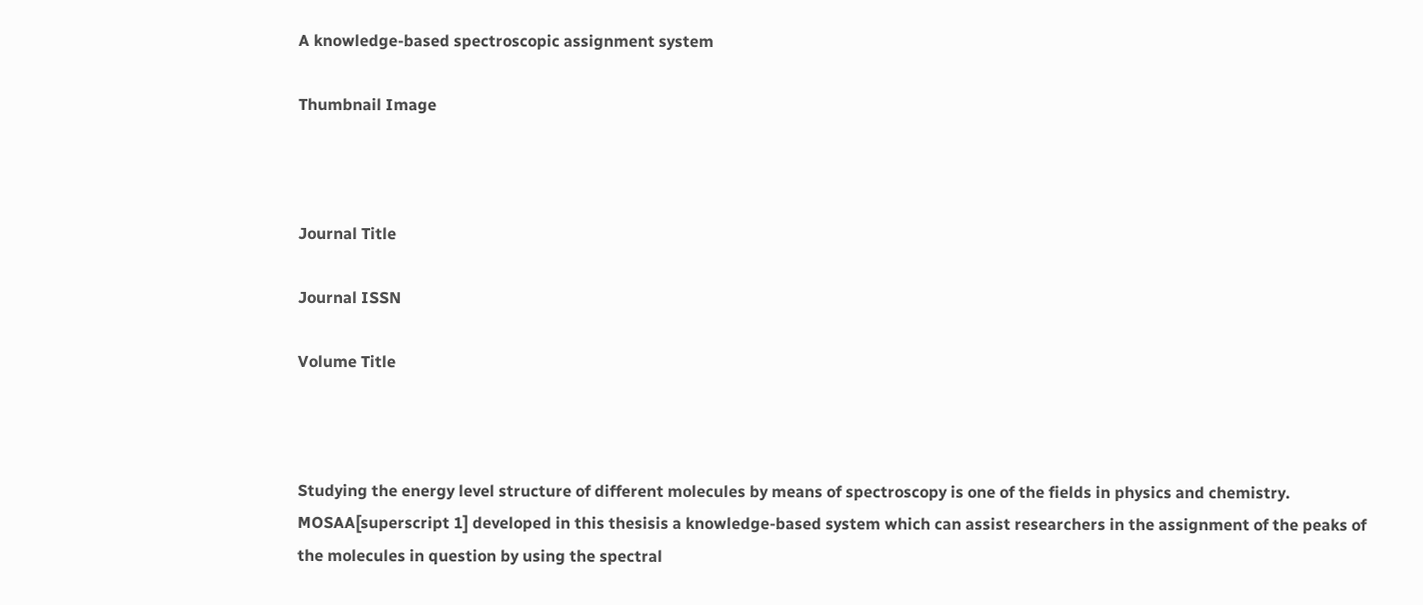A knowledge-based spectroscopic assignment system

Thumbnail Image



Journal Title

Journal ISSN

Volume Title



Studying the energy level structure of different molecules by means of spectroscopy is one of the fields in physics and chemistry. MOSAA[superscript 1] developed in this thesisis a knowledge-based system which can assist researchers in the assignment of the peaks of the molecules in question by using the spectral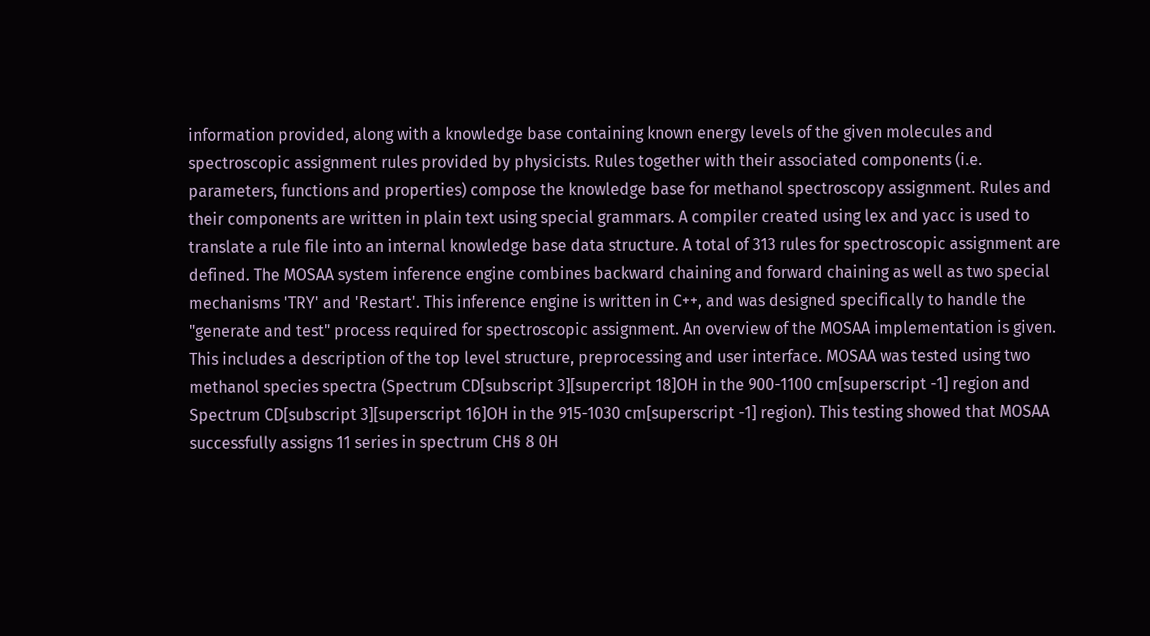information provided, along with a knowledge base containing known energy levels of the given molecules and spectroscopic assignment rules provided by physicists. Rules together with their associated components (i.e. parameters, functions and properties) compose the knowledge base for methanol spectroscopy assignment. Rules and their components are written in plain text using special grammars. A compiler created using lex and yacc is used to translate a rule file into an internal knowledge base data structure. A total of 313 rules for spectroscopic assignment are defined. The MOSAA system inference engine combines backward chaining and forward chaining as well as two special mechanisms 'TRY' and 'Restart'. This inference engine is written in C++, and was designed specifically to handle the "generate and test" process required for spectroscopic assignment. An overview of the MOSAA implementation is given. This includes a description of the top level structure, preprocessing and user interface. MOSAA was tested using two methanol species spectra (Spectrum CD[subscript 3][supercript 18]OH in the 900-1100 cm[superscript -1] region and Spectrum CD[subscript 3][superscript 16]OH in the 915-1030 cm[superscript -1] region). This testing showed that MOSAA successfully assigns 11 series in spectrum CH§ 8 0H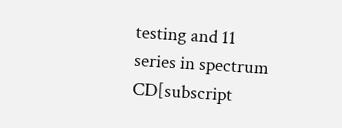testing and 11 series in spectrum CD[subscript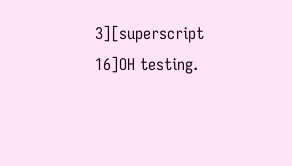3][superscript 16]OH testing.